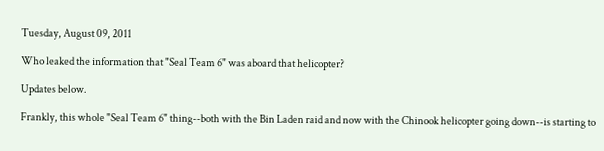Tuesday, August 09, 2011

Who leaked the information that "Seal Team 6" was aboard that helicopter?

Updates below.

Frankly, this whole "Seal Team 6" thing--both with the Bin Laden raid and now with the Chinook helicopter going down--is starting to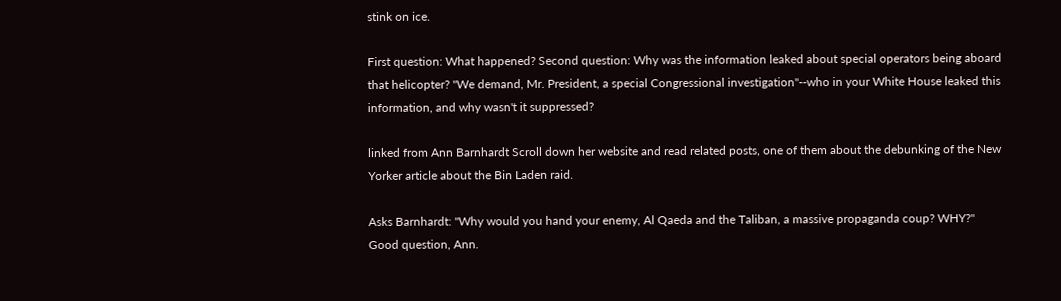stink on ice.

First question: What happened? Second question: Why was the information leaked about special operators being aboard that helicopter? "We demand, Mr. President, a special Congressional investigation"--who in your White House leaked this information, and why wasn't it suppressed?

linked from Ann Barnhardt Scroll down her website and read related posts, one of them about the debunking of the New Yorker article about the Bin Laden raid.

Asks Barnhardt: "Why would you hand your enemy, Al Qaeda and the Taliban, a massive propaganda coup? WHY?" Good question, Ann.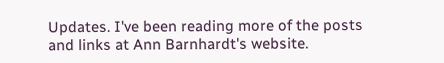Updates. I've been reading more of the posts and links at Ann Barnhardt's website.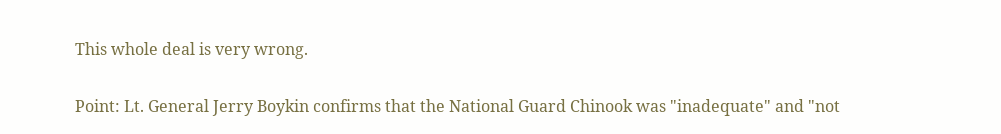This whole deal is very wrong.

Point: Lt. General Jerry Boykin confirms that the National Guard Chinook was "inadequate" and "not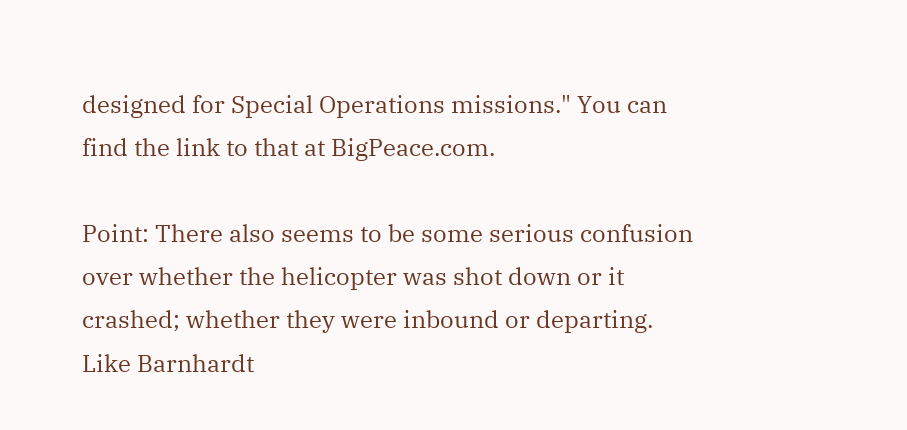designed for Special Operations missions." You can find the link to that at BigPeace.com.

Point: There also seems to be some serious confusion over whether the helicopter was shot down or it crashed; whether they were inbound or departing. Like Barnhardt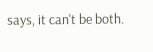says, it can't be both.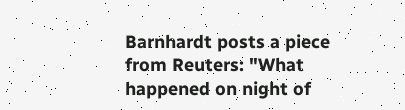Barnhardt posts a piece from Reuters: "What happened on night of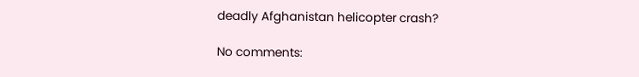deadly Afghanistan helicopter crash?

No comments: